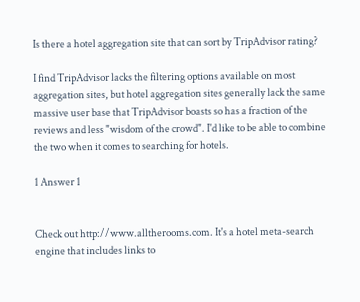Is there a hotel aggregation site that can sort by TripAdvisor rating?

I find TripAdvisor lacks the filtering options available on most aggregation sites, but hotel aggregation sites generally lack the same massive user base that TripAdvisor boasts so has a fraction of the reviews and less "wisdom of the crowd". I'd like to be able to combine the two when it comes to searching for hotels.

1 Answer 1


Check out http://www.alltherooms.com. It's a hotel meta-search engine that includes links to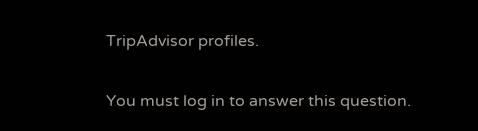TripAdvisor profiles.

You must log in to answer this question.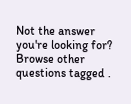Not the answer you're looking for? Browse other questions tagged .